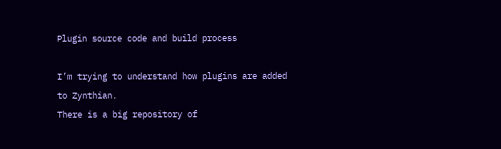Plugin source code and build process

I’m trying to understand how plugins are added to Zynthian.
There is a big repository of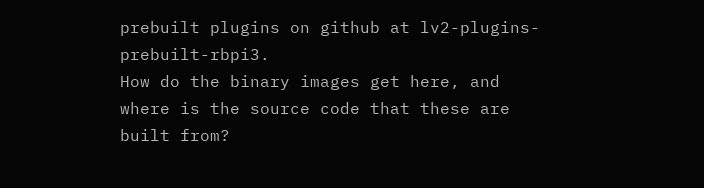prebuilt plugins on github at lv2-plugins-prebuilt-rbpi3.
How do the binary images get here, and where is the source code that these are built from?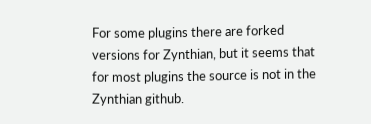For some plugins there are forked versions for Zynthian, but it seems that for most plugins the source is not in the Zynthian github.